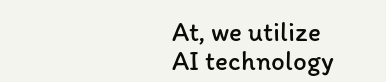At, we utilize AI technology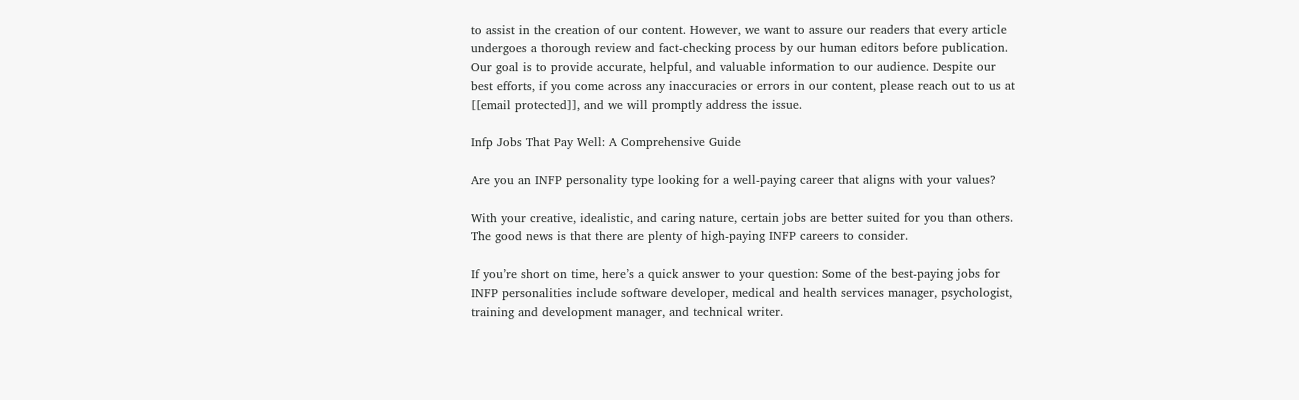to assist in the creation of our content. However, we want to assure our readers that every article undergoes a thorough review and fact-checking process by our human editors before publication. Our goal is to provide accurate, helpful, and valuable information to our audience. Despite our best efforts, if you come across any inaccuracies or errors in our content, please reach out to us at [[email protected]], and we will promptly address the issue.

Infp Jobs That Pay Well: A Comprehensive Guide

Are you an INFP personality type looking for a well-paying career that aligns with your values?

With your creative, idealistic, and caring nature, certain jobs are better suited for you than others. The good news is that there are plenty of high-paying INFP careers to consider.

If you’re short on time, here’s a quick answer to your question: Some of the best-paying jobs for INFP personalities include software developer, medical and health services manager, psychologist, training and development manager, and technical writer.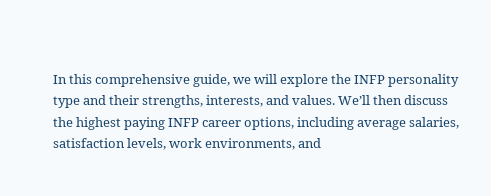In this comprehensive guide, we will explore the INFP personality type and their strengths, interests, and values. We’ll then discuss the highest paying INFP career options, including average salaries, satisfaction levels, work environments, and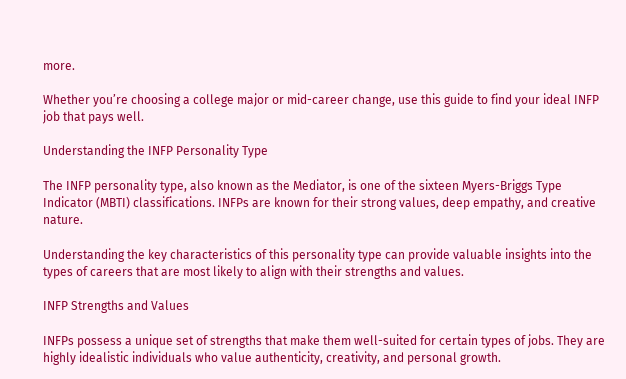more.

Whether you’re choosing a college major or mid-career change, use this guide to find your ideal INFP job that pays well.

Understanding the INFP Personality Type

The INFP personality type, also known as the Mediator, is one of the sixteen Myers-Briggs Type Indicator (MBTI) classifications. INFPs are known for their strong values, deep empathy, and creative nature.

Understanding the key characteristics of this personality type can provide valuable insights into the types of careers that are most likely to align with their strengths and values.

INFP Strengths and Values

INFPs possess a unique set of strengths that make them well-suited for certain types of jobs. They are highly idealistic individuals who value authenticity, creativity, and personal growth.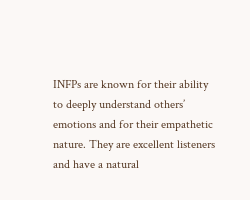INFPs are known for their ability to deeply understand others’ emotions and for their empathetic nature. They are excellent listeners and have a natural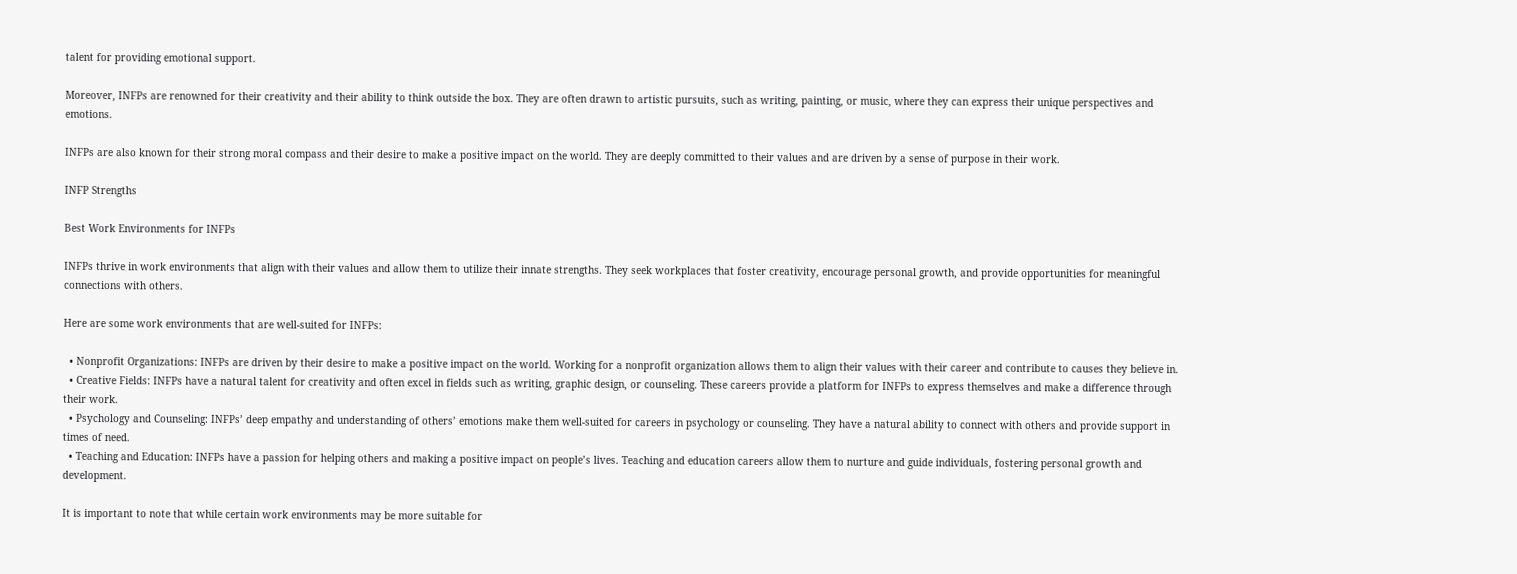talent for providing emotional support.

Moreover, INFPs are renowned for their creativity and their ability to think outside the box. They are often drawn to artistic pursuits, such as writing, painting, or music, where they can express their unique perspectives and emotions.

INFPs are also known for their strong moral compass and their desire to make a positive impact on the world. They are deeply committed to their values and are driven by a sense of purpose in their work.

INFP Strengths

Best Work Environments for INFPs

INFPs thrive in work environments that align with their values and allow them to utilize their innate strengths. They seek workplaces that foster creativity, encourage personal growth, and provide opportunities for meaningful connections with others.

Here are some work environments that are well-suited for INFPs:

  • Nonprofit Organizations: INFPs are driven by their desire to make a positive impact on the world. Working for a nonprofit organization allows them to align their values with their career and contribute to causes they believe in.
  • Creative Fields: INFPs have a natural talent for creativity and often excel in fields such as writing, graphic design, or counseling. These careers provide a platform for INFPs to express themselves and make a difference through their work.
  • Psychology and Counseling: INFPs’ deep empathy and understanding of others’ emotions make them well-suited for careers in psychology or counseling. They have a natural ability to connect with others and provide support in times of need.
  • Teaching and Education: INFPs have a passion for helping others and making a positive impact on people’s lives. Teaching and education careers allow them to nurture and guide individuals, fostering personal growth and development.

It is important to note that while certain work environments may be more suitable for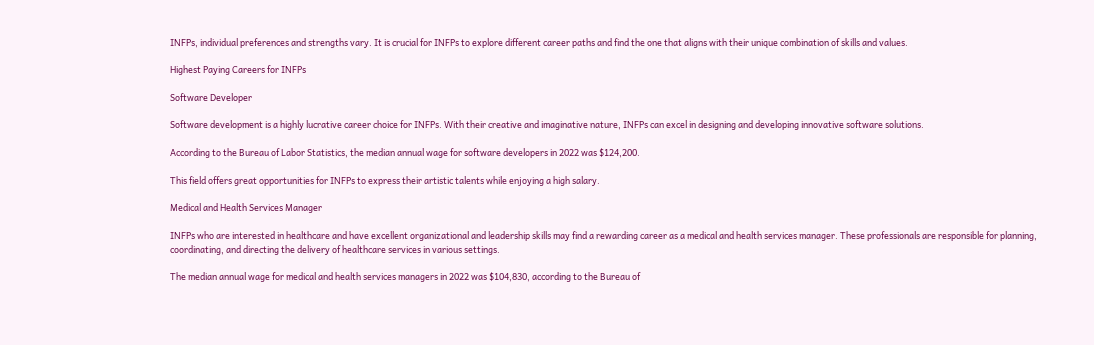INFPs, individual preferences and strengths vary. It is crucial for INFPs to explore different career paths and find the one that aligns with their unique combination of skills and values.

Highest Paying Careers for INFPs

Software Developer

Software development is a highly lucrative career choice for INFPs. With their creative and imaginative nature, INFPs can excel in designing and developing innovative software solutions.

According to the Bureau of Labor Statistics, the median annual wage for software developers in 2022 was $124,200.

This field offers great opportunities for INFPs to express their artistic talents while enjoying a high salary.

Medical and Health Services Manager

INFPs who are interested in healthcare and have excellent organizational and leadership skills may find a rewarding career as a medical and health services manager. These professionals are responsible for planning, coordinating, and directing the delivery of healthcare services in various settings.

The median annual wage for medical and health services managers in 2022 was $104,830, according to the Bureau of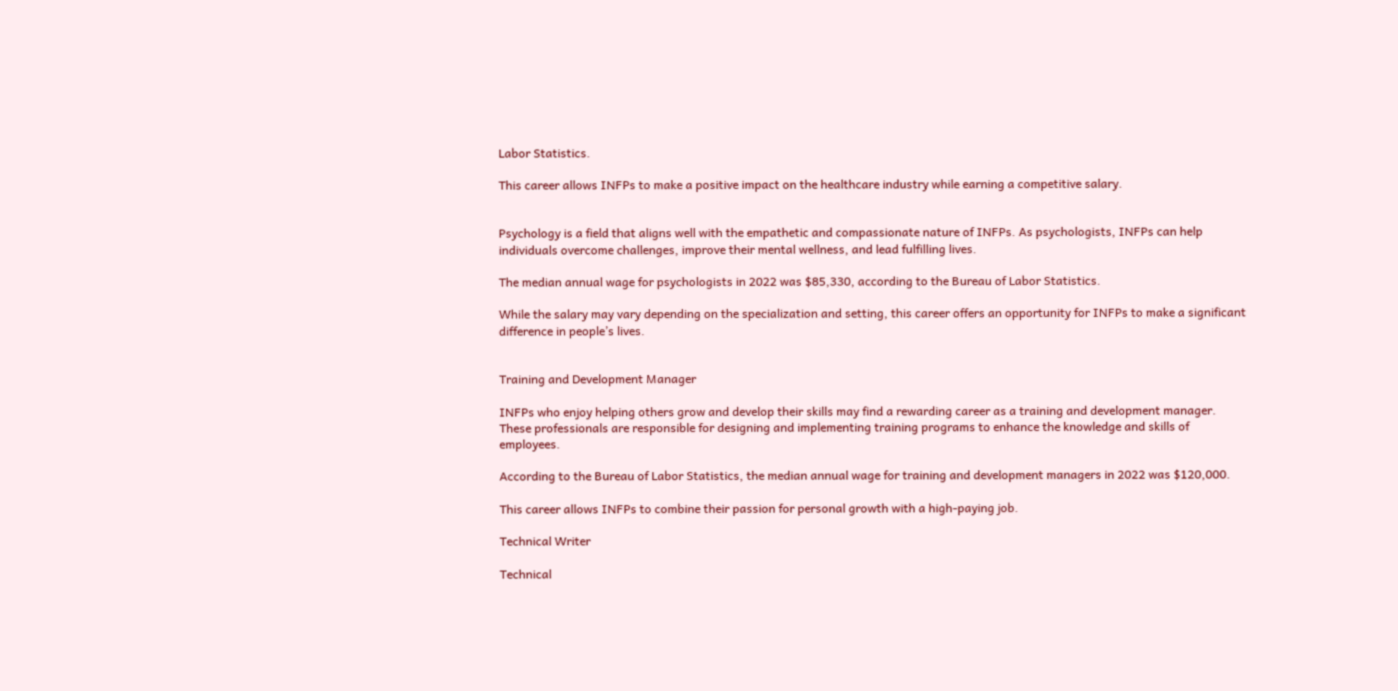Labor Statistics.

This career allows INFPs to make a positive impact on the healthcare industry while earning a competitive salary.


Psychology is a field that aligns well with the empathetic and compassionate nature of INFPs. As psychologists, INFPs can help individuals overcome challenges, improve their mental wellness, and lead fulfilling lives.

The median annual wage for psychologists in 2022 was $85,330, according to the Bureau of Labor Statistics.

While the salary may vary depending on the specialization and setting, this career offers an opportunity for INFPs to make a significant difference in people’s lives.


Training and Development Manager

INFPs who enjoy helping others grow and develop their skills may find a rewarding career as a training and development manager. These professionals are responsible for designing and implementing training programs to enhance the knowledge and skills of employees.

According to the Bureau of Labor Statistics, the median annual wage for training and development managers in 2022 was $120,000.

This career allows INFPs to combine their passion for personal growth with a high-paying job.

Technical Writer

Technical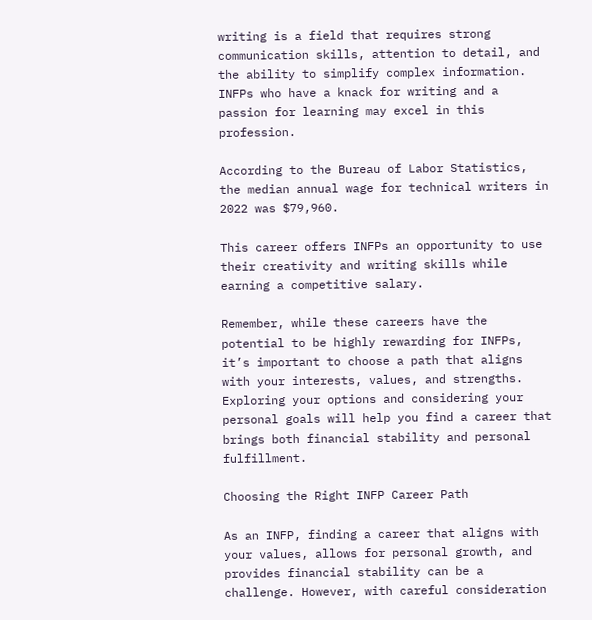writing is a field that requires strong communication skills, attention to detail, and the ability to simplify complex information. INFPs who have a knack for writing and a passion for learning may excel in this profession.

According to the Bureau of Labor Statistics, the median annual wage for technical writers in 2022 was $79,960.

This career offers INFPs an opportunity to use their creativity and writing skills while earning a competitive salary.

Remember, while these careers have the potential to be highly rewarding for INFPs, it’s important to choose a path that aligns with your interests, values, and strengths. Exploring your options and considering your personal goals will help you find a career that brings both financial stability and personal fulfillment.

Choosing the Right INFP Career Path

As an INFP, finding a career that aligns with your values, allows for personal growth, and provides financial stability can be a challenge. However, with careful consideration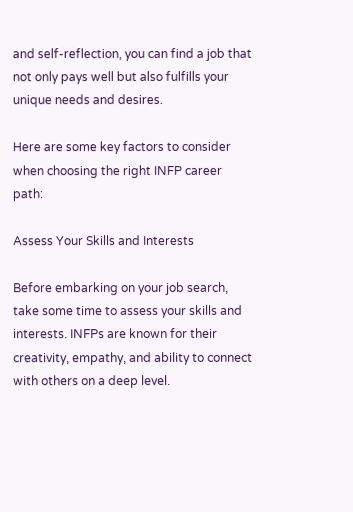and self-reflection, you can find a job that not only pays well but also fulfills your unique needs and desires.

Here are some key factors to consider when choosing the right INFP career path:

Assess Your Skills and Interests

Before embarking on your job search, take some time to assess your skills and interests. INFPs are known for their creativity, empathy, and ability to connect with others on a deep level.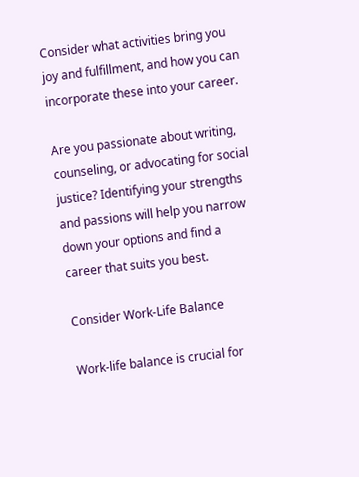Consider what activities bring you joy and fulfillment, and how you can incorporate these into your career.

Are you passionate about writing, counseling, or advocating for social justice? Identifying your strengths and passions will help you narrow down your options and find a career that suits you best.

Consider Work-Life Balance

Work-life balance is crucial for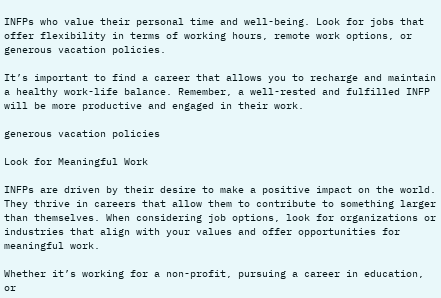INFPs who value their personal time and well-being. Look for jobs that offer flexibility in terms of working hours, remote work options, or generous vacation policies.

It’s important to find a career that allows you to recharge and maintain a healthy work-life balance. Remember, a well-rested and fulfilled INFP will be more productive and engaged in their work.

generous vacation policies

Look for Meaningful Work

INFPs are driven by their desire to make a positive impact on the world. They thrive in careers that allow them to contribute to something larger than themselves. When considering job options, look for organizations or industries that align with your values and offer opportunities for meaningful work.

Whether it’s working for a non-profit, pursuing a career in education, or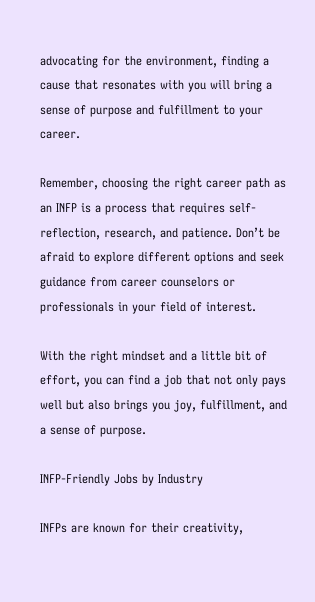advocating for the environment, finding a cause that resonates with you will bring a sense of purpose and fulfillment to your career.

Remember, choosing the right career path as an INFP is a process that requires self-reflection, research, and patience. Don’t be afraid to explore different options and seek guidance from career counselors or professionals in your field of interest.

With the right mindset and a little bit of effort, you can find a job that not only pays well but also brings you joy, fulfillment, and a sense of purpose.

INFP-Friendly Jobs by Industry

INFPs are known for their creativity,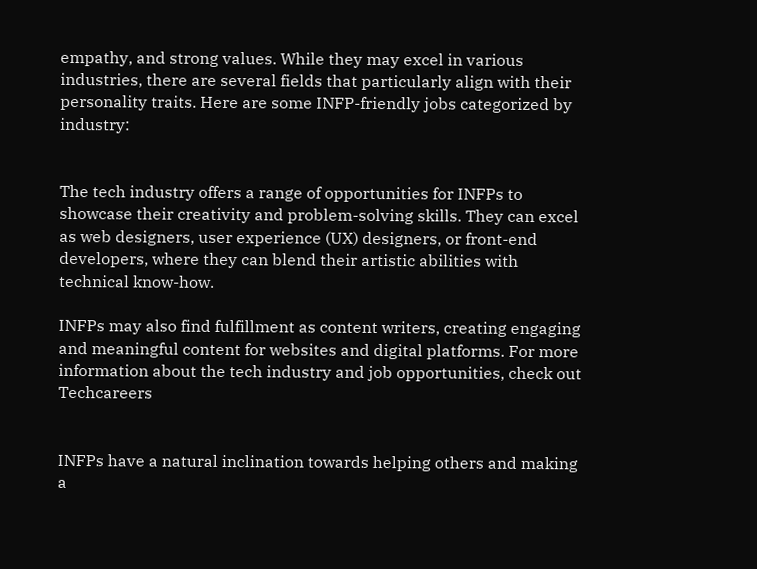empathy, and strong values. While they may excel in various industries, there are several fields that particularly align with their personality traits. Here are some INFP-friendly jobs categorized by industry:


The tech industry offers a range of opportunities for INFPs to showcase their creativity and problem-solving skills. They can excel as web designers, user experience (UX) designers, or front-end developers, where they can blend their artistic abilities with technical know-how.

INFPs may also find fulfillment as content writers, creating engaging and meaningful content for websites and digital platforms. For more information about the tech industry and job opportunities, check out Techcareers


INFPs have a natural inclination towards helping others and making a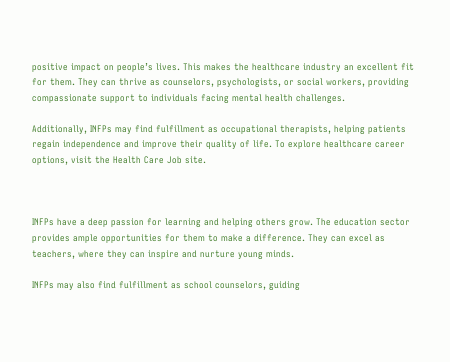positive impact on people’s lives. This makes the healthcare industry an excellent fit for them. They can thrive as counselors, psychologists, or social workers, providing compassionate support to individuals facing mental health challenges.

Additionally, INFPs may find fulfillment as occupational therapists, helping patients regain independence and improve their quality of life. To explore healthcare career options, visit the Health Care Job site.



INFPs have a deep passion for learning and helping others grow. The education sector provides ample opportunities for them to make a difference. They can excel as teachers, where they can inspire and nurture young minds.

INFPs may also find fulfillment as school counselors, guiding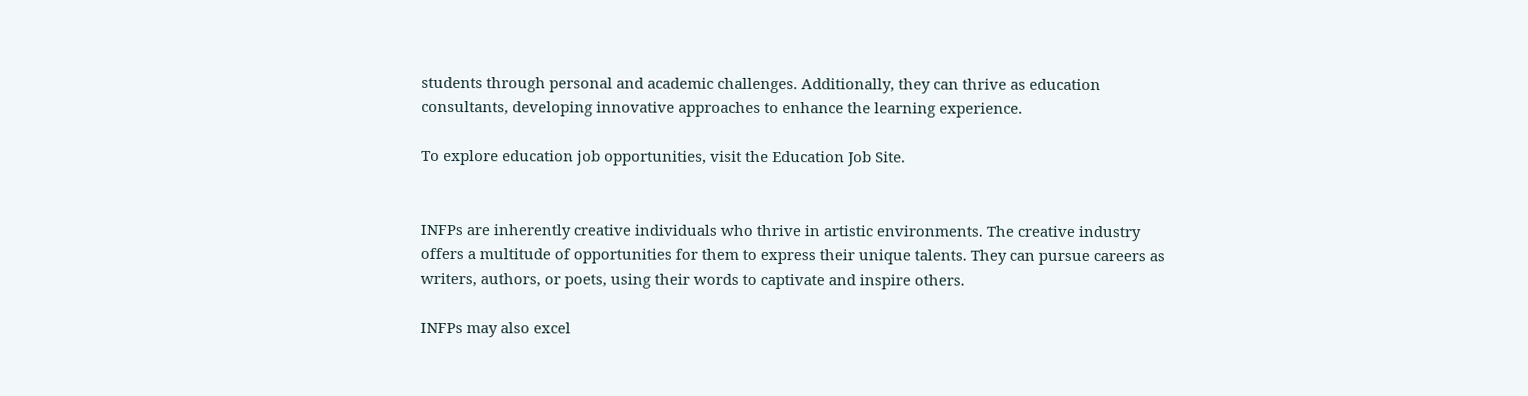students through personal and academic challenges. Additionally, they can thrive as education consultants, developing innovative approaches to enhance the learning experience.

To explore education job opportunities, visit the Education Job Site.


INFPs are inherently creative individuals who thrive in artistic environments. The creative industry offers a multitude of opportunities for them to express their unique talents. They can pursue careers as writers, authors, or poets, using their words to captivate and inspire others.

INFPs may also excel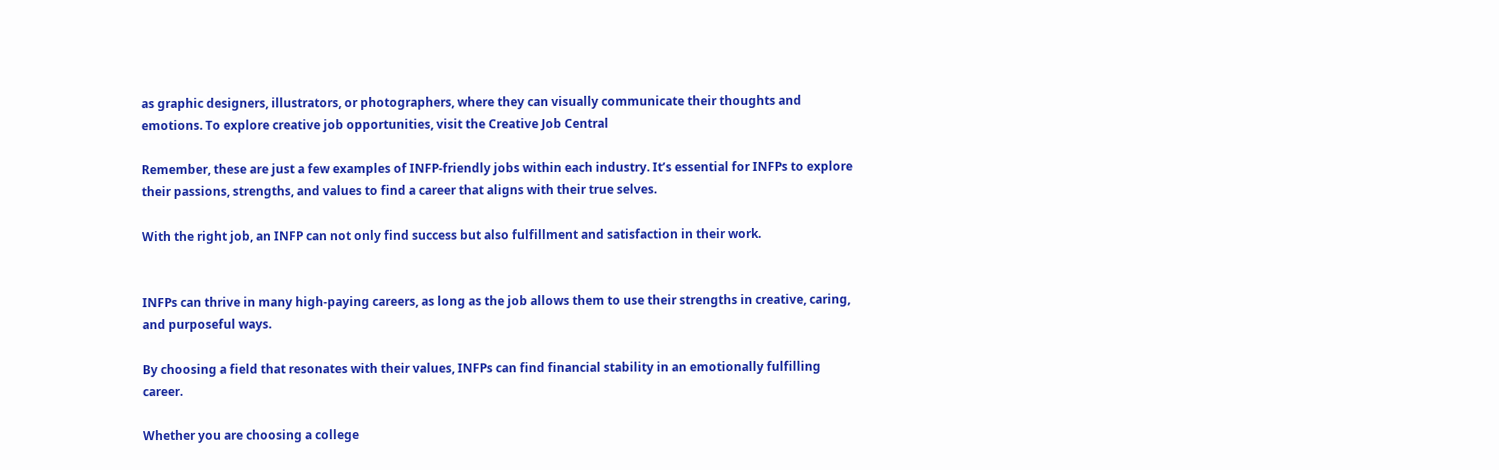as graphic designers, illustrators, or photographers, where they can visually communicate their thoughts and emotions. To explore creative job opportunities, visit the Creative Job Central

Remember, these are just a few examples of INFP-friendly jobs within each industry. It’s essential for INFPs to explore their passions, strengths, and values to find a career that aligns with their true selves.

With the right job, an INFP can not only find success but also fulfillment and satisfaction in their work.


INFPs can thrive in many high-paying careers, as long as the job allows them to use their strengths in creative, caring, and purposeful ways.

By choosing a field that resonates with their values, INFPs can find financial stability in an emotionally fulfilling career.

Whether you are choosing a college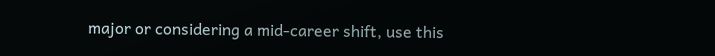major or considering a mid-career shift, use this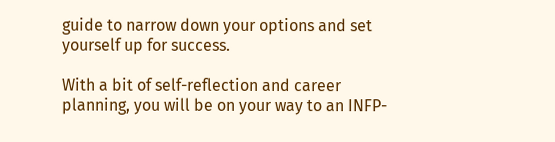guide to narrow down your options and set yourself up for success.

With a bit of self-reflection and career planning, you will be on your way to an INFP-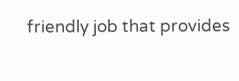friendly job that provides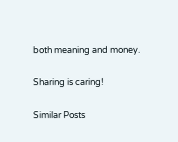both meaning and money.

Sharing is caring!

Similar Posts